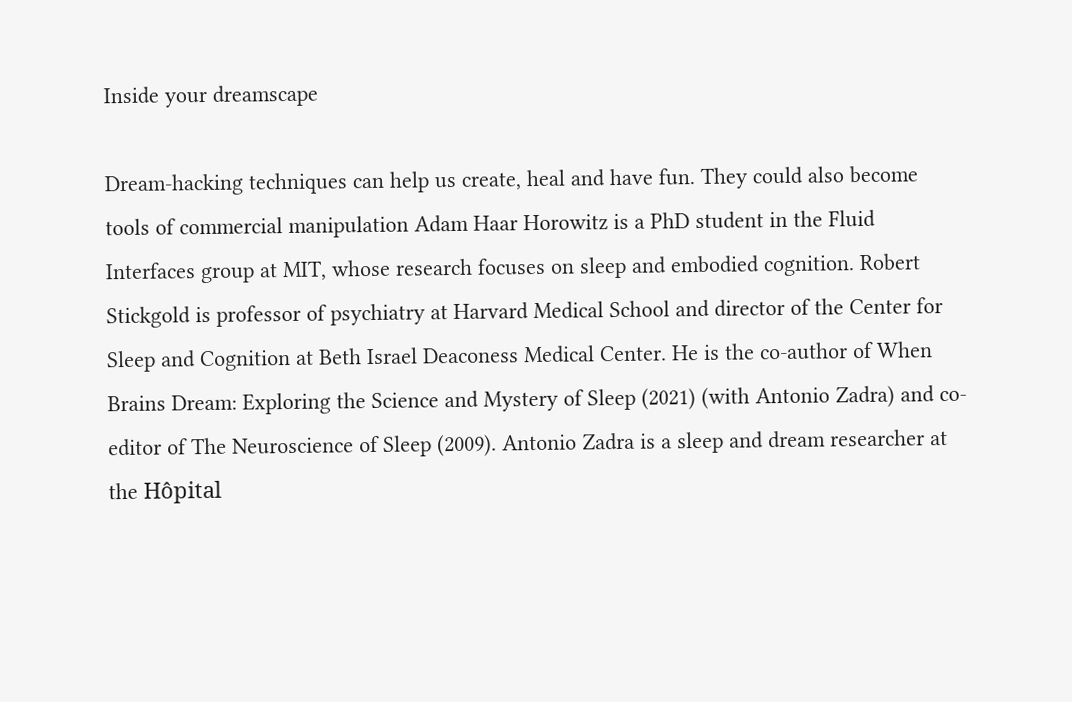Inside your dreamscape

Dream-hacking techniques can help us create, heal and have fun. They could also become tools of commercial manipulation Adam Haar Horowitz is a PhD student in the Fluid Interfaces group at MIT, whose research focuses on sleep and embodied cognition. Robert Stickgold is professor of psychiatry at Harvard Medical School and director of the Center for Sleep and Cognition at Beth Israel Deaconess Medical Center. He is the co-author of When Brains Dream: Exploring the Science and Mystery of Sleep (2021) (with Antonio Zadra) and co-editor of The Neuroscience of Sleep (2009). Antonio Zadra is a sleep and dream researcher at the Hôpital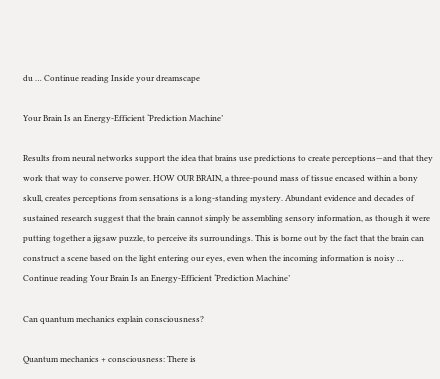du … Continue reading Inside your dreamscape

Your Brain Is an Energy-Efficient ‘Prediction Machine’

Results from neural networks support the idea that brains use predictions to create perceptions—and that they work that way to conserve power. HOW OUR BRAIN, a three-pound mass of tissue encased within a bony skull, creates perceptions from sensations is a long-standing mystery. Abundant evidence and decades of sustained research suggest that the brain cannot simply be assembling sensory information, as though it were putting together a jigsaw puzzle, to perceive its surroundings. This is borne out by the fact that the brain can construct a scene based on the light entering our eyes, even when the incoming information is noisy … Continue reading Your Brain Is an Energy-Efficient ‘Prediction Machine’

Can quantum mechanics explain consciousness?

Quantum mechanics + consciousness: There is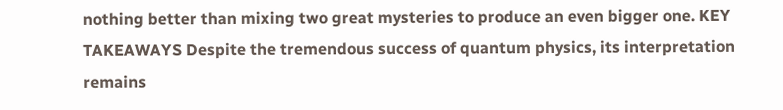nothing better than mixing two great mysteries to produce an even bigger one. KEY TAKEAWAYS Despite the tremendous success of quantum physics, its interpretation remains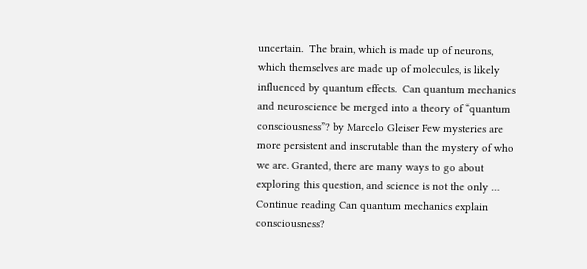uncertain.  The brain, which is made up of neurons, which themselves are made up of molecules, is likely influenced by quantum effects.  Can quantum mechanics and neuroscience be merged into a theory of “quantum consciousness”? by Marcelo Gleiser Few mysteries are more persistent and inscrutable than the mystery of who we are. Granted, there are many ways to go about exploring this question, and science is not the only … Continue reading Can quantum mechanics explain consciousness?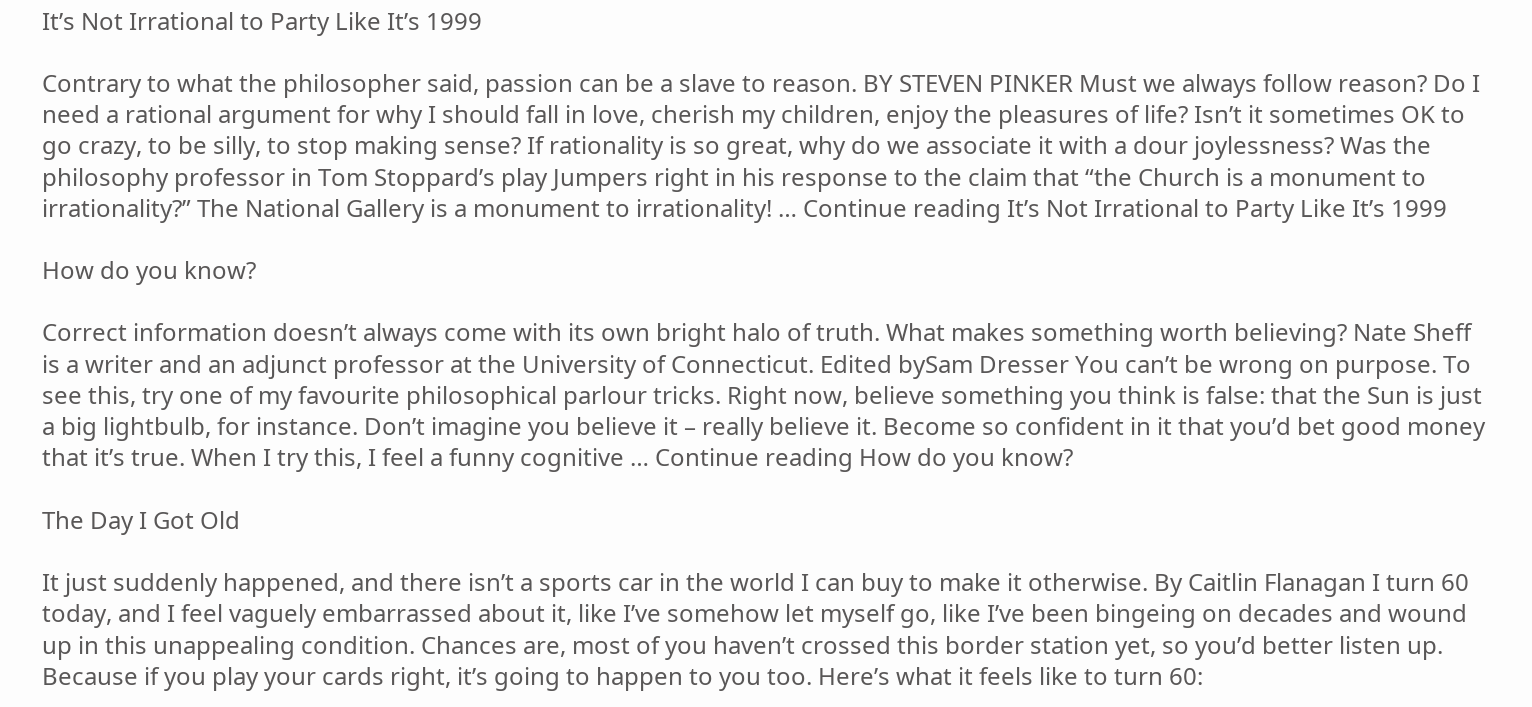It’s Not Irrational to Party Like It’s 1999

Contrary to what the philosopher said, passion can be a slave to reason. BY STEVEN PINKER Must we always follow reason? Do I need a rational argument for why I should fall in love, cherish my children, enjoy the pleasures of life? Isn’t it sometimes OK to go crazy, to be silly, to stop making sense? If rationality is so great, why do we associate it with a dour joylessness? Was the philosophy professor in Tom Stoppard’s play Jumpers right in his response to the claim that “the Church is a monument to irrationality?” The National Gallery is a monument to irrationality! … Continue reading It’s Not Irrational to Party Like It’s 1999

How do you know?

Correct information doesn’t always come with its own bright halo of truth. What makes something worth believing? Nate Sheff is a writer and an adjunct professor at the University of Connecticut. Edited bySam Dresser You can’t be wrong on purpose. To see this, try one of my favourite philosophical parlour tricks. Right now, believe something you think is false: that the Sun is just a big lightbulb, for instance. Don’t imagine you believe it – really believe it. Become so confident in it that you’d bet good money that it’s true. When I try this, I feel a funny cognitive … Continue reading How do you know?

The Day I Got Old

It just suddenly happened, and there isn’t a sports car in the world I can buy to make it otherwise. By Caitlin Flanagan I turn 60 today, and I feel vaguely embarrassed about it, like I’ve somehow let myself go, like I’ve been bingeing on decades and wound up in this unappealing condition. Chances are, most of you haven’t crossed this border station yet, so you’d better listen up. Because if you play your cards right, it’s going to happen to you too. Here’s what it feels like to turn 60: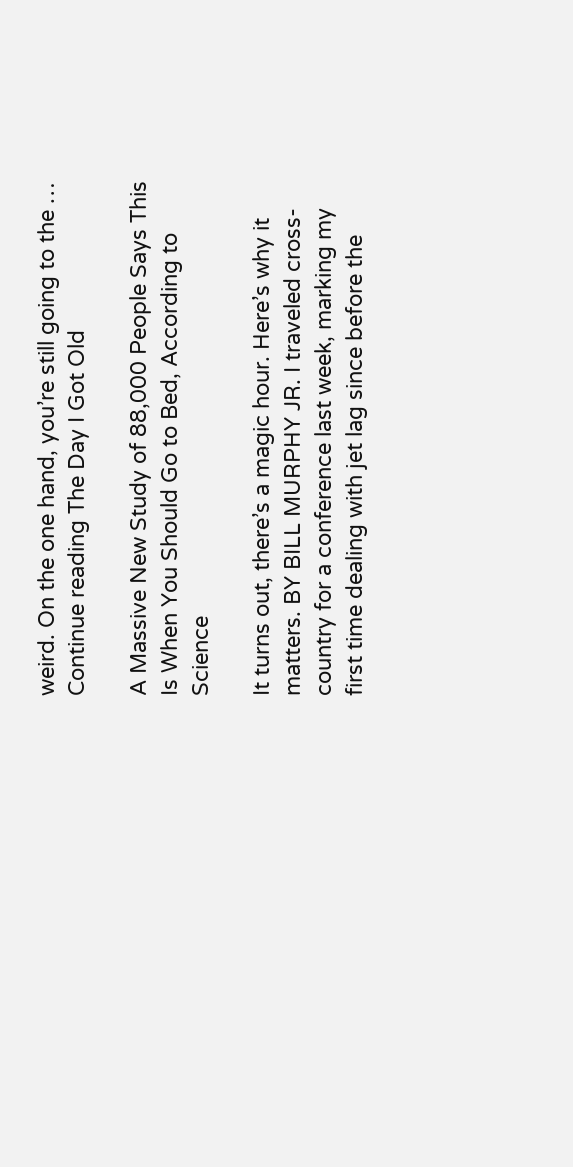weird. On the one hand, you’re still going to the … Continue reading The Day I Got Old

A Massive New Study of 88,000 People Says This Is When You Should Go to Bed, According to Science

It turns out, there’s a magic hour. Here’s why it matters. BY BILL MURPHY JR. I traveled cross-country for a conference last week, marking my first time dealing with jet lag since before the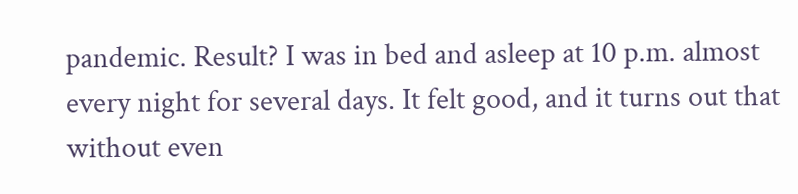pandemic. Result? I was in bed and asleep at 10 p.m. almost every night for several days. It felt good, and it turns out that without even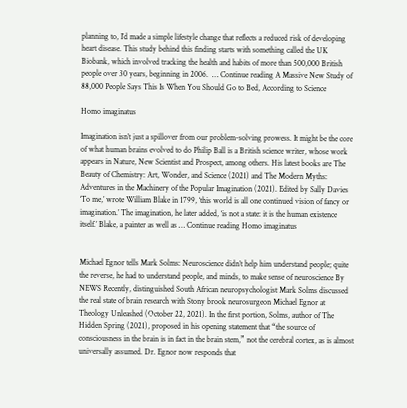planning to, I’d made a simple lifestyle change that reflects a reduced risk of developing heart disease. This study behind this finding starts with something called the UK Biobank, which involved tracking the health and habits of more than 500,000 British people over 30 years, beginning in 2006.  … Continue reading A Massive New Study of 88,000 People Says This Is When You Should Go to Bed, According to Science

Homo imaginatus

Imagination isn’t just a spillover from our problem-solving prowess. It might be the core of what human brains evolved to do Philip Ball is a British science writer, whose work appears in Nature, New Scientist and Prospect, among others. His latest books are The Beauty of Chemistry: Art, Wonder, and Science (2021) and The Modern Myths: Adventures in the Machinery of the Popular Imagination (2021). Edited by Sally Davies ‘To me,’ wrote William Blake in 1799, ‘this world is all one continued vision of fancy or imagination.’ The imagination, he later added, ‘is not a state: it is the human existence itself.’ Blake, a painter as well as … Continue reading Homo imaginatus


Michael Egnor tells Mark Solms: Neuroscience didn’t help him understand people; quite the reverse, he had to understand people, and minds, to make sense of neuroscience By NEWS Recently, distinguished South African neuropsychologist Mark Solms discussed the real state of brain research with Stony brook neurosurgeon Michael Egnor at Theology Unleashed (October 22, 2021). In the first portion, Solms, author of The Hidden Spring (2021), proposed in his opening statement that “the source of consciousness in the brain is in fact in the brain stem,” not the cerebral cortex, as is almost universally assumed. Dr. Egnor now responds that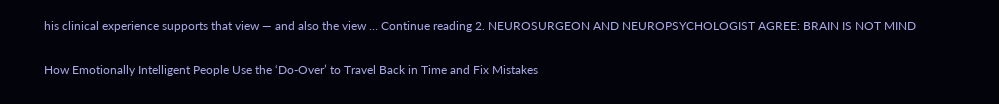his clinical experience supports that view — and also the view … Continue reading 2. NEUROSURGEON AND NEUROPSYCHOLOGIST AGREE: BRAIN IS NOT MIND

How Emotionally Intelligent People Use the ‘Do-Over’ to Travel Back in Time and Fix Mistakes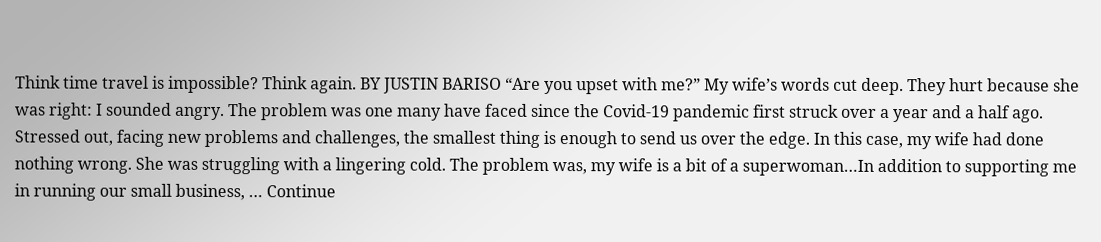Think time travel is impossible? Think again. BY JUSTIN BARISO “Are you upset with me?” My wife’s words cut deep. They hurt because she was right: I sounded angry. The problem was one many have faced since the Covid-19 pandemic first struck over a year and a half ago. Stressed out, facing new problems and challenges, the smallest thing is enough to send us over the edge. In this case, my wife had done nothing wrong. She was struggling with a lingering cold. The problem was, my wife is a bit of a superwoman…In addition to supporting me in running our small business, … Continue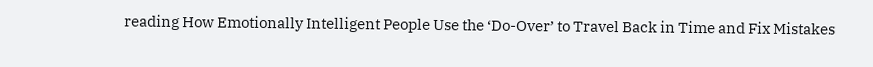reading How Emotionally Intelligent People Use the ‘Do-Over’ to Travel Back in Time and Fix Mistakes